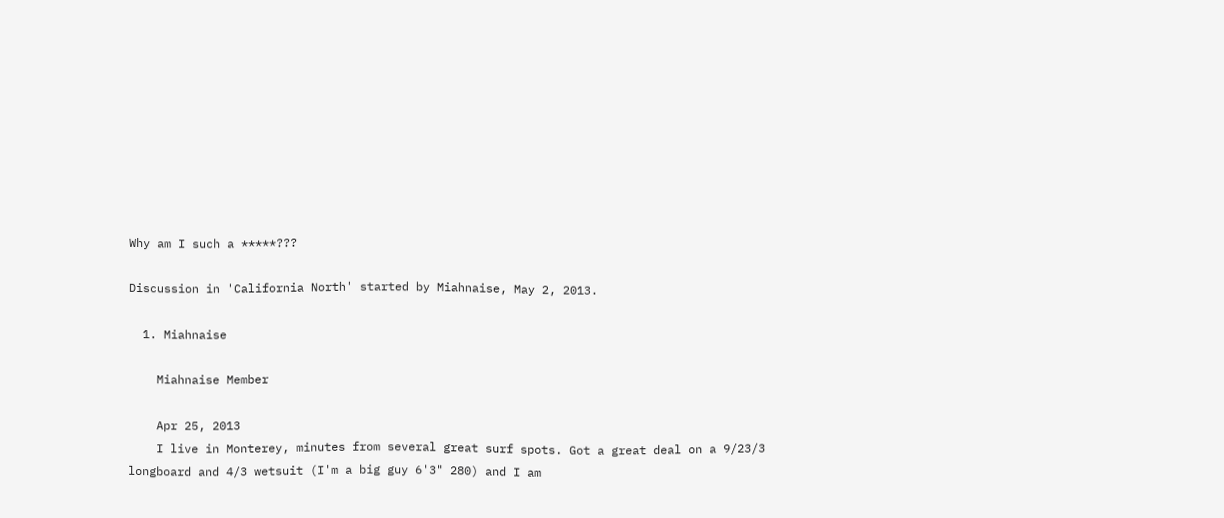Why am I such a *****???

Discussion in 'California North' started by Miahnaise, May 2, 2013.

  1. Miahnaise

    Miahnaise Member

    Apr 25, 2013
    I live in Monterey, minutes from several great surf spots. Got a great deal on a 9/23/3 longboard and 4/3 wetsuit (I'm a big guy 6'3" 280) and I am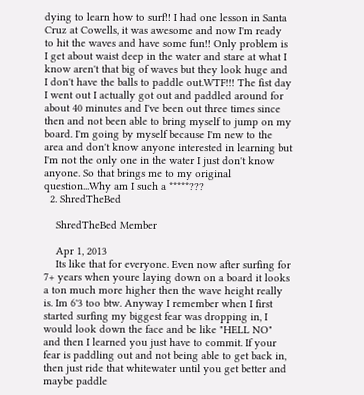dying to learn how to surf!! I had one lesson in Santa Cruz at Cowells, it was awesome and now I'm ready to hit the waves and have some fun!! Only problem is I get about waist deep in the water and stare at what I know aren't that big of waves but they look huge and I don't have the balls to paddle out.WTF!!! The fist day I went out I actually got out and paddled around for about 40 minutes and I've been out three times since then and not been able to bring myself to jump on my board. I'm going by myself because I'm new to the area and don't know anyone interested in learning but I'm not the only one in the water I just don't know anyone. So that brings me to my original question...Why am I such a *****???
  2. ShredTheBed

    ShredTheBed Member

    Apr 1, 2013
    Its like that for everyone. Even now after surfing for 7+ years when youre laying down on a board it looks a ton much more higher then the wave height really is. Im 6'3 too btw. Anyway I remember when I first started surfing my biggest fear was dropping in, I would look down the face and be like "HELL NO" and then I learned you just have to commit. If your fear is paddling out and not being able to get back in, then just ride that whitewater until you get better and maybe paddle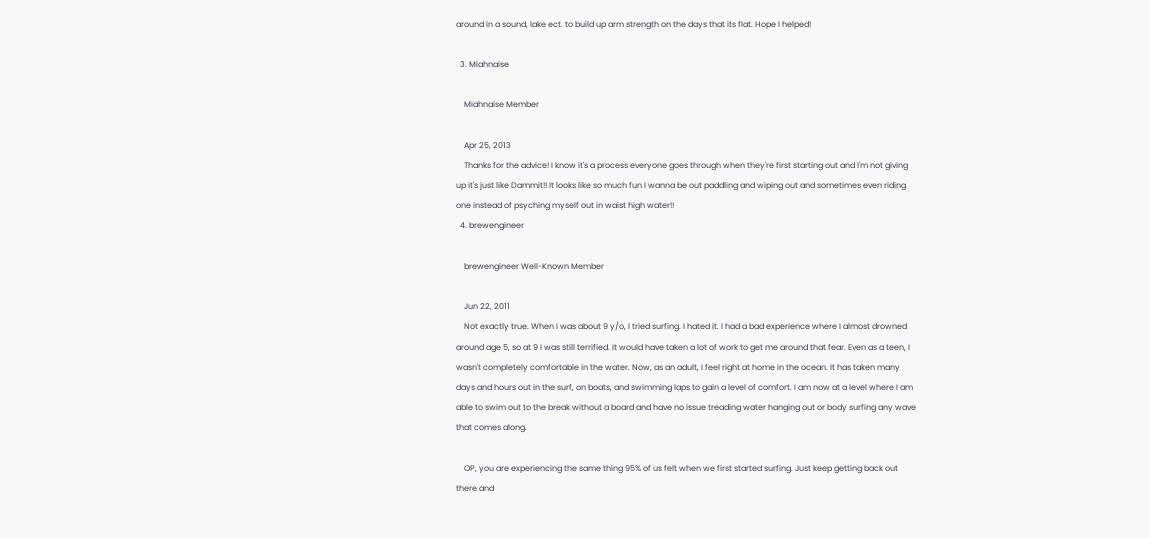around in a sound, lake ect. to build up arm strength on the days that its flat. Hope I helped!

  3. Miahnaise

    Miahnaise Member

    Apr 25, 2013
    Thanks for the advice! I know it's a process everyone goes through when they're first starting out and I'm not giving up it's just like Dammit!! It looks like so much fun I wanna be out paddling and wiping out and sometimes even riding one instead of psyching myself out in waist high water!!
  4. brewengineer

    brewengineer Well-Known Member

    Jun 22, 2011
    Not exactly true. When I was about 9 y/o, I tried surfing. I hated it. I had a bad experience where I almost drowned around age 5, so at 9 I was still terrified. It would have taken a lot of work to get me around that fear. Even as a teen, I wasn't completely comfortable in the water. Now, as an adult, I feel right at home in the ocean. It has taken many days and hours out in the surf, on boats, and swimming laps to gain a level of comfort. I am now at a level where I am able to swim out to the break without a board and have no issue treading water hanging out or body surfing any wave that comes along.

    OP, you are experiencing the same thing 95% of us felt when we first started surfing. Just keep getting back out there and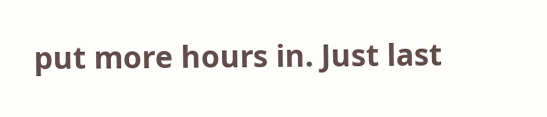put more hours in. Just last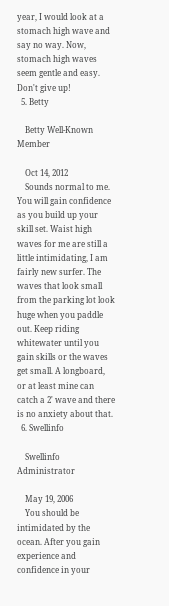year, I would look at a stomach high wave and say no way. Now, stomach high waves seem gentle and easy. Don't give up!
  5. Betty

    Betty Well-Known Member

    Oct 14, 2012
    Sounds normal to me. You will gain confidence as you build up your skill set. Waist high waves for me are still a little intimidating, I am fairly new surfer. The waves that look small from the parking lot look huge when you paddle out. Keep riding whitewater until you gain skills or the waves get small. A longboard, or at least mine can catch a 2' wave and there is no anxiety about that.
  6. Swellinfo

    Swellinfo Administrator

    May 19, 2006
    You should be intimidated by the ocean. After you gain experience and confidence in your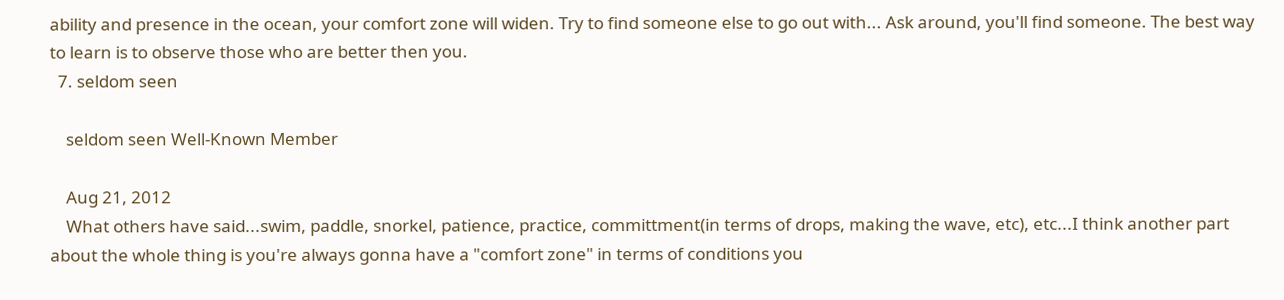ability and presence in the ocean, your comfort zone will widen. Try to find someone else to go out with... Ask around, you'll find someone. The best way to learn is to observe those who are better then you.
  7. seldom seen

    seldom seen Well-Known Member

    Aug 21, 2012
    What others have said...swim, paddle, snorkel, patience, practice, committment(in terms of drops, making the wave, etc), etc...I think another part about the whole thing is you're always gonna have a "comfort zone" in terms of conditions you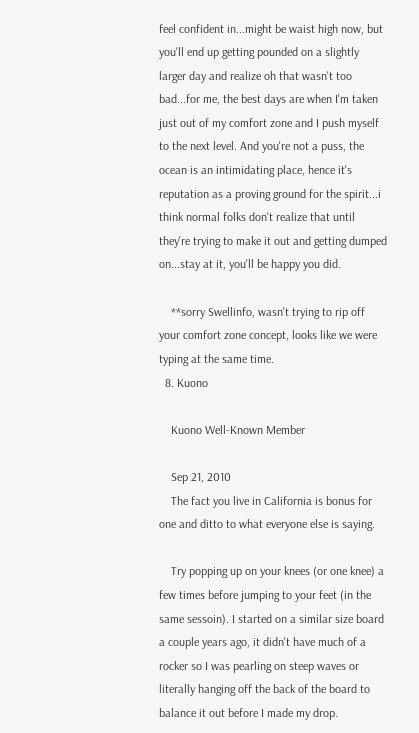feel confident in...might be waist high now, but you'll end up getting pounded on a slightly larger day and realize oh that wasn't too bad...for me, the best days are when I'm taken just out of my comfort zone and I push myself to the next level. And you're not a puss, the ocean is an intimidating place, hence it's reputation as a proving ground for the spirit...i think normal folks don't realize that until they're trying to make it out and getting dumped on...stay at it, you'll be happy you did.

    **sorry Swellinfo, wasn't trying to rip off your comfort zone concept, looks like we were typing at the same time.
  8. Kuono

    Kuono Well-Known Member

    Sep 21, 2010
    The fact you live in California is bonus for one and ditto to what everyone else is saying.

    Try popping up on your knees (or one knee) a few times before jumping to your feet (in the same sessoin). I started on a similar size board a couple years ago, it didn't have much of a rocker so I was pearling on steep waves or literally hanging off the back of the board to balance it out before I made my drop.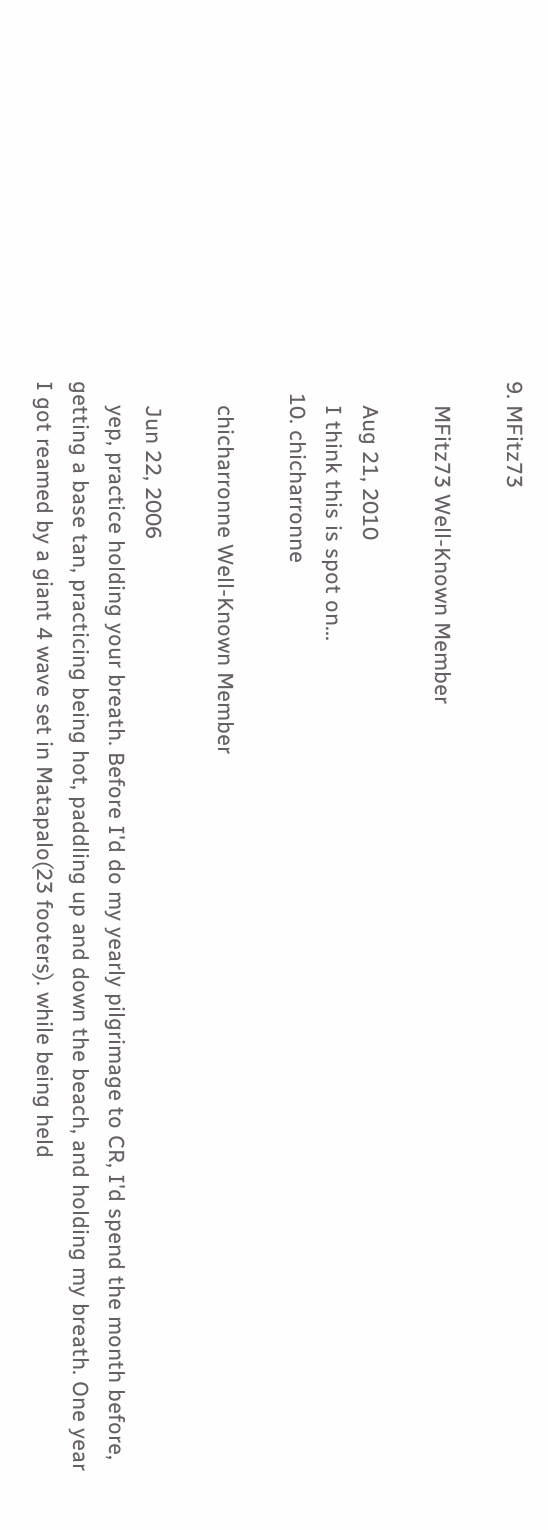9. MFitz73

    MFitz73 Well-Known Member

    Aug 21, 2010
    I think this is spot on...
  10. chicharronne

    chicharronne Well-Known Member

    Jun 22, 2006
    yep, practice holding your breath. Before I'd do my yearly pilgrimage to CR, I'd spend the month before, getting a base tan, practicing being hot, paddling up and down the beach, and holding my breath. One year I got reamed by a giant 4 wave set in Matapalo(23 footers). while being held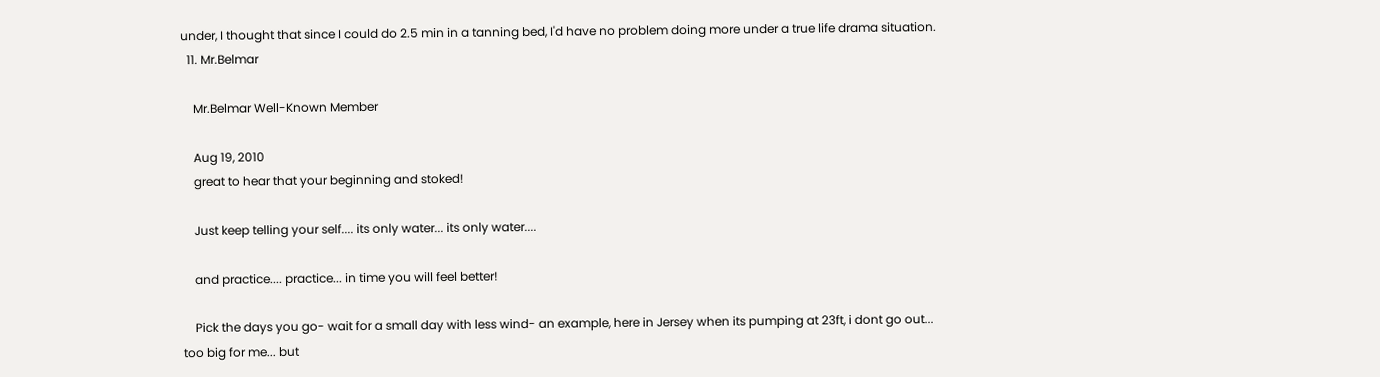under, I thought that since I could do 2.5 min in a tanning bed, I'd have no problem doing more under a true life drama situation.
  11. Mr.Belmar

    Mr.Belmar Well-Known Member

    Aug 19, 2010
    great to hear that your beginning and stoked!

    Just keep telling your self.... its only water... its only water....

    and practice.... practice... in time you will feel better!

    Pick the days you go- wait for a small day with less wind- an example, here in Jersey when its pumping at 23ft, i dont go out... too big for me... but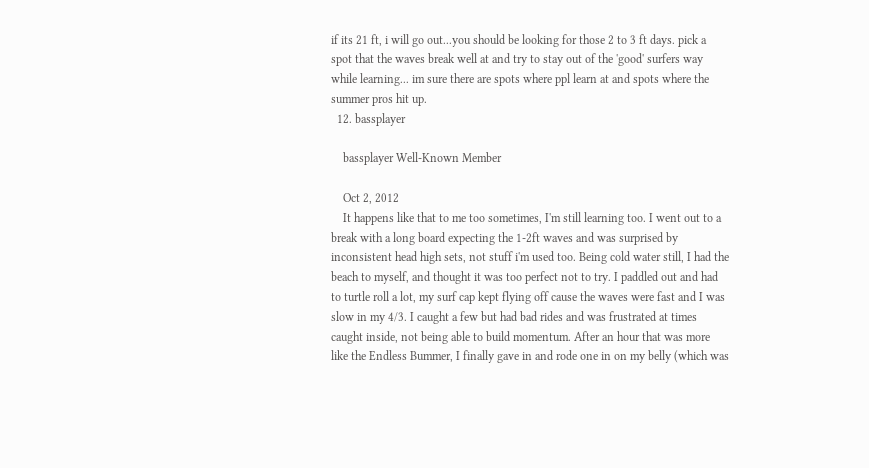if its 21 ft, i will go out...you should be looking for those 2 to 3 ft days. pick a spot that the waves break well at and try to stay out of the 'good' surfers way while learning... im sure there are spots where ppl learn at and spots where the summer pros hit up.
  12. bassplayer

    bassplayer Well-Known Member

    Oct 2, 2012
    It happens like that to me too sometimes, I'm still learning too. I went out to a break with a long board expecting the 1-2ft waves and was surprised by inconsistent head high sets, not stuff i'm used too. Being cold water still, I had the beach to myself, and thought it was too perfect not to try. I paddled out and had to turtle roll a lot, my surf cap kept flying off cause the waves were fast and I was slow in my 4/3. I caught a few but had bad rides and was frustrated at times caught inside, not being able to build momentum. After an hour that was more like the Endless Bummer, I finally gave in and rode one in on my belly (which was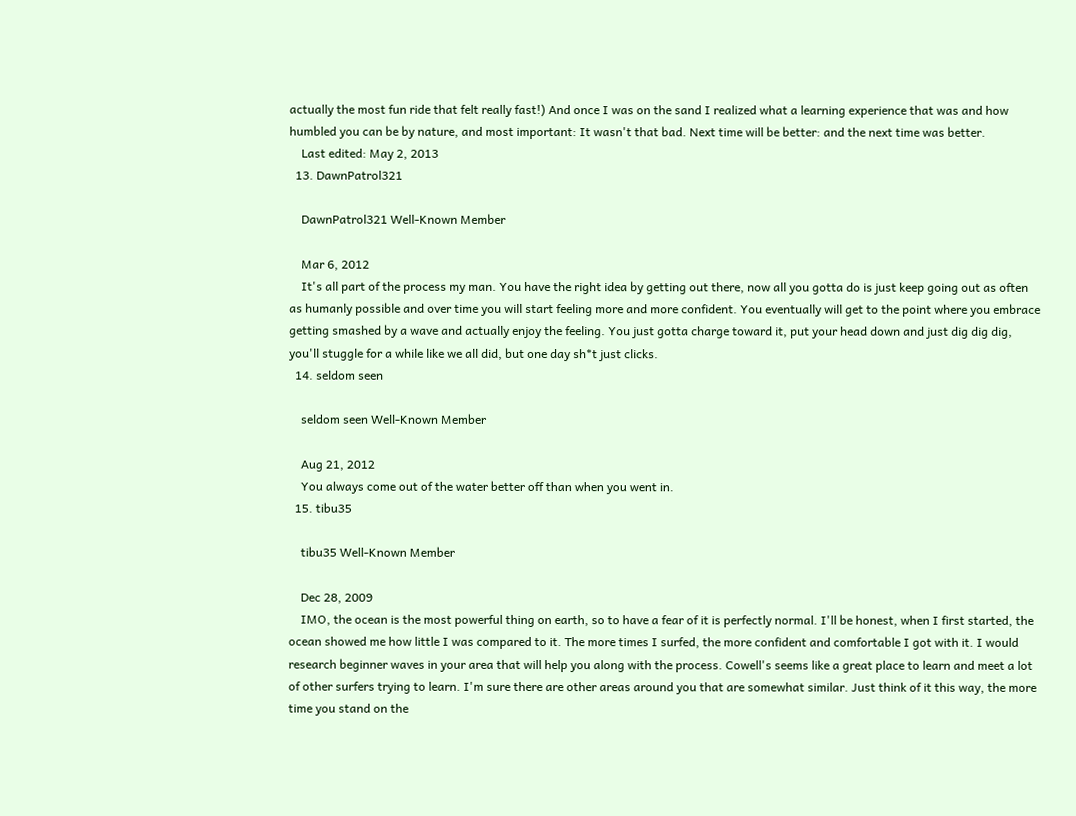actually the most fun ride that felt really fast!) And once I was on the sand I realized what a learning experience that was and how humbled you can be by nature, and most important: It wasn't that bad. Next time will be better: and the next time was better.
    Last edited: May 2, 2013
  13. DawnPatrol321

    DawnPatrol321 Well-Known Member

    Mar 6, 2012
    It's all part of the process my man. You have the right idea by getting out there, now all you gotta do is just keep going out as often as humanly possible and over time you will start feeling more and more confident. You eventually will get to the point where you embrace getting smashed by a wave and actually enjoy the feeling. You just gotta charge toward it, put your head down and just dig dig dig, you'll stuggle for a while like we all did, but one day sh*t just clicks.
  14. seldom seen

    seldom seen Well-Known Member

    Aug 21, 2012
    You always come out of the water better off than when you went in.
  15. tibu35

    tibu35 Well-Known Member

    Dec 28, 2009
    IMO, the ocean is the most powerful thing on earth, so to have a fear of it is perfectly normal. I'll be honest, when I first started, the ocean showed me how little I was compared to it. The more times I surfed, the more confident and comfortable I got with it. I would research beginner waves in your area that will help you along with the process. Cowell's seems like a great place to learn and meet a lot of other surfers trying to learn. I'm sure there are other areas around you that are somewhat similar. Just think of it this way, the more time you stand on the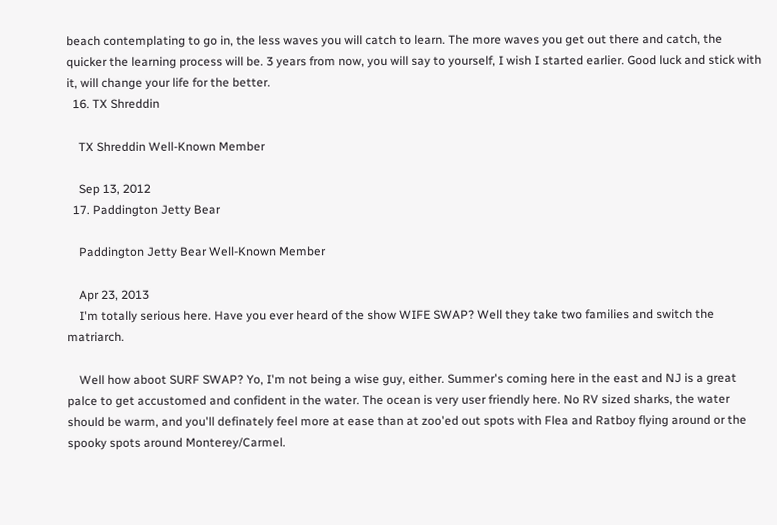beach contemplating to go in, the less waves you will catch to learn. The more waves you get out there and catch, the quicker the learning process will be. 3 years from now, you will say to yourself, I wish I started earlier. Good luck and stick with it, will change your life for the better.
  16. TX Shreddin

    TX Shreddin Well-Known Member

    Sep 13, 2012
  17. Paddington Jetty Bear

    Paddington Jetty Bear Well-Known Member

    Apr 23, 2013
    I'm totally serious here. Have you ever heard of the show WIFE SWAP? Well they take two families and switch the matriarch.

    Well how aboot SURF SWAP? Yo, I'm not being a wise guy, either. Summer's coming here in the east and NJ is a great palce to get accustomed and confident in the water. The ocean is very user friendly here. No RV sized sharks, the water should be warm, and you'll definately feel more at ease than at zoo'ed out spots with Flea and Ratboy flying around or the spooky spots around Monterey/Carmel.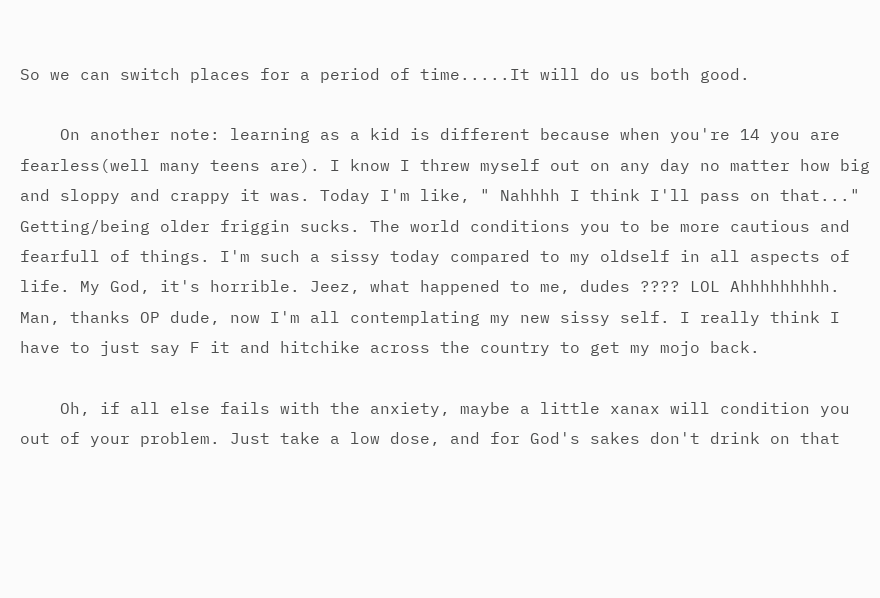So we can switch places for a period of time.....It will do us both good.

    On another note: learning as a kid is different because when you're 14 you are fearless(well many teens are). I know I threw myself out on any day no matter how big and sloppy and crappy it was. Today I'm like, " Nahhhh I think I'll pass on that..." Getting/being older friggin sucks. The world conditions you to be more cautious and fearfull of things. I'm such a sissy today compared to my oldself in all aspects of life. My God, it's horrible. Jeez, what happened to me, dudes ???? LOL Ahhhhhhhhh. Man, thanks OP dude, now I'm all contemplating my new sissy self. I really think I have to just say F it and hitchike across the country to get my mojo back.

    Oh, if all else fails with the anxiety, maybe a little xanax will condition you out of your problem. Just take a low dose, and for God's sakes don't drink on that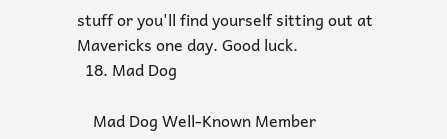stuff or you'll find yourself sitting out at Mavericks one day. Good luck.
  18. Mad Dog

    Mad Dog Well-Known Member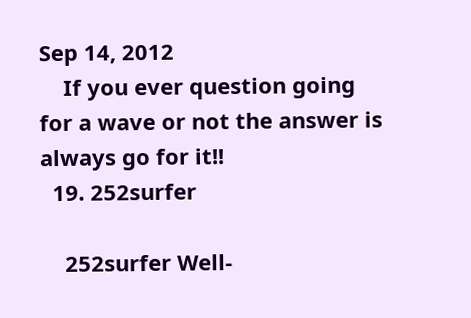Sep 14, 2012
    If you ever question going for a wave or not the answer is always go for it!!
  19. 252surfer

    252surfer Well-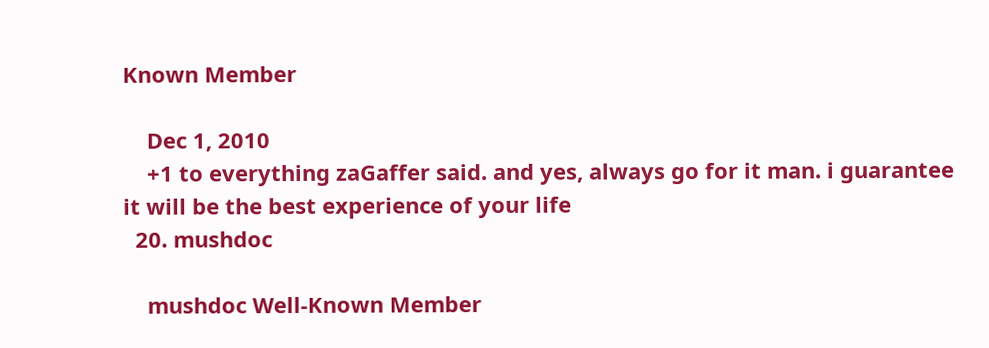Known Member

    Dec 1, 2010
    +1 to everything zaGaffer said. and yes, always go for it man. i guarantee it will be the best experience of your life
  20. mushdoc

    mushdoc Well-Known Member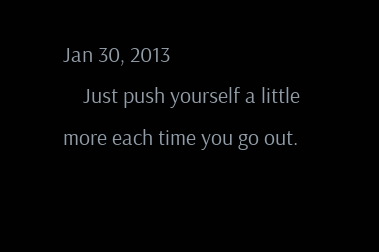Jan 30, 2013
    Just push yourself a little more each time you go out.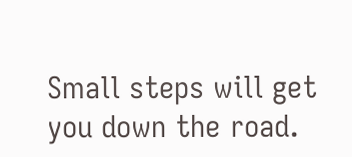Small steps will get you down the road.